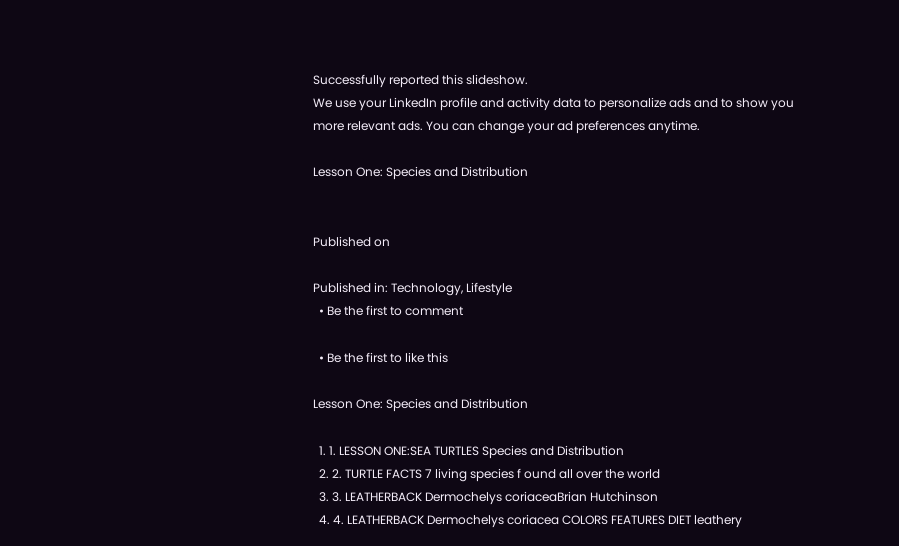Successfully reported this slideshow.
We use your LinkedIn profile and activity data to personalize ads and to show you more relevant ads. You can change your ad preferences anytime.

Lesson One: Species and Distribution


Published on

Published in: Technology, Lifestyle
  • Be the first to comment

  • Be the first to like this

Lesson One: Species and Distribution

  1. 1. LESSON ONE:SEA TURTLES Species and Distribution
  2. 2. TURTLE FACTS 7 living species f ound all over the world
  3. 3. LEATHERBACK Dermochelys coriaceaBrian Hutchinson
  4. 4. LEATHERBACK Dermochelys coriacea COLORS FEATURES DIET leathery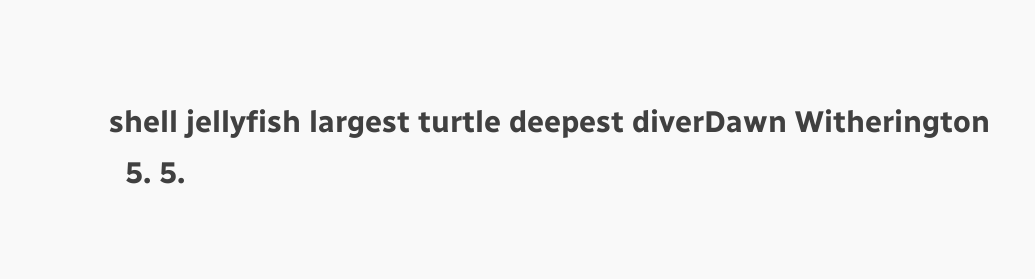shell jellyfish largest turtle deepest diverDawn Witherington
  5. 5.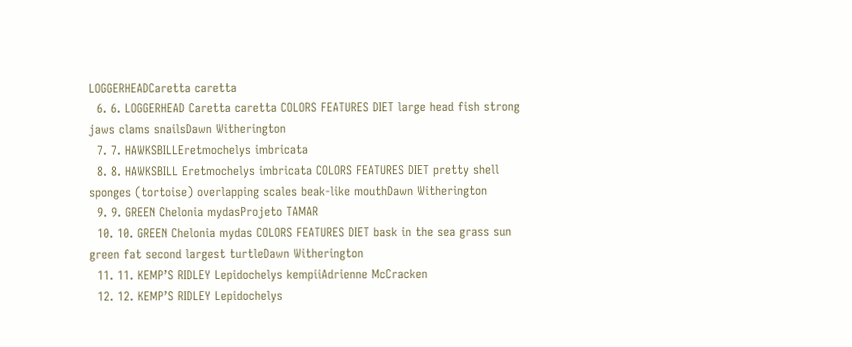LOGGERHEADCaretta caretta
  6. 6. LOGGERHEAD Caretta caretta COLORS FEATURES DIET large head fish strong jaws clams snailsDawn Witherington
  7. 7. HAWKSBILLEretmochelys imbricata
  8. 8. HAWKSBILL Eretmochelys imbricata COLORS FEATURES DIET pretty shell sponges (tortoise) overlapping scales beak-like mouthDawn Witherington
  9. 9. GREEN Chelonia mydasProjeto TAMAR
  10. 10. GREEN Chelonia mydas COLORS FEATURES DIET bask in the sea grass sun green fat second largest turtleDawn Witherington
  11. 11. KEMP’S RIDLEY Lepidochelys kempiiAdrienne McCracken
  12. 12. KEMP’S RIDLEY Lepidochelys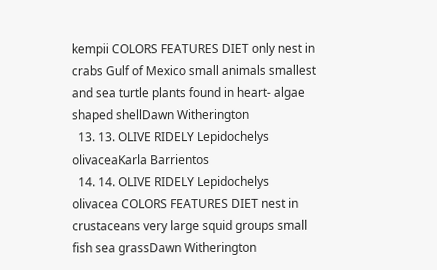kempii COLORS FEATURES DIET only nest in crabs Gulf of Mexico small animals smallest and sea turtle plants found in heart- algae shaped shellDawn Witherington
  13. 13. OLIVE RIDELY Lepidochelys olivaceaKarla Barrientos
  14. 14. OLIVE RIDELY Lepidochelys olivacea COLORS FEATURES DIET nest in crustaceans very large squid groups small fish sea grassDawn Witherington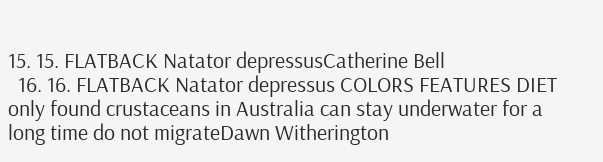15. 15. FLATBACK Natator depressusCatherine Bell
  16. 16. FLATBACK Natator depressus COLORS FEATURES DIET only found crustaceans in Australia can stay underwater for a long time do not migrateDawn Witherington